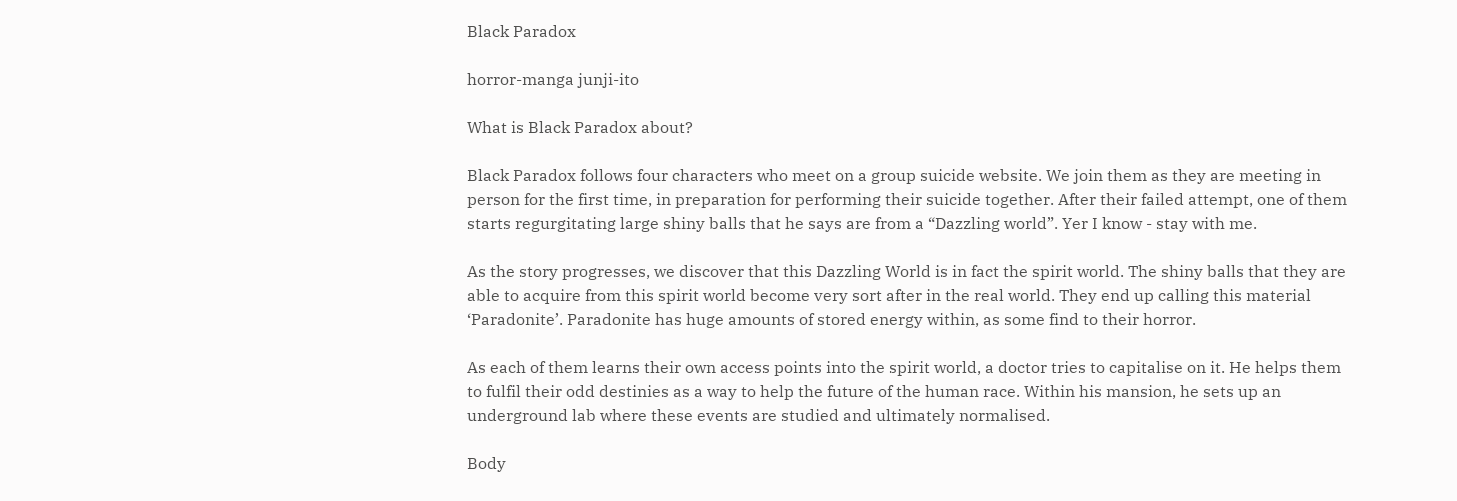Black Paradox

horror-manga junji-ito

What is Black Paradox about?

Black Paradox follows four characters who meet on a group suicide website. We join them as they are meeting in person for the first time, in preparation for performing their suicide together. After their failed attempt, one of them starts regurgitating large shiny balls that he says are from a “Dazzling world”. Yer I know - stay with me.

As the story progresses, we discover that this Dazzling World is in fact the spirit world. The shiny balls that they are able to acquire from this spirit world become very sort after in the real world. They end up calling this material ‘Paradonite’. Paradonite has huge amounts of stored energy within, as some find to their horror.

As each of them learns their own access points into the spirit world, a doctor tries to capitalise on it. He helps them to fulfil their odd destinies as a way to help the future of the human race. Within his mansion, he sets up an underground lab where these events are studied and ultimately normalised.

Body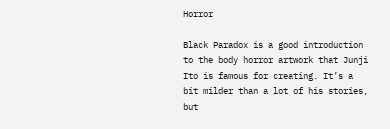Horror

Black Paradox is a good introduction to the body horror artwork that Junji Ito is famous for creating. It’s a bit milder than a lot of his stories, but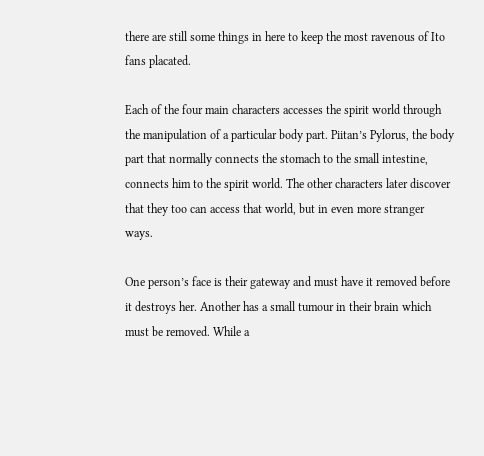there are still some things in here to keep the most ravenous of Ito fans placated.

Each of the four main characters accesses the spirit world through the manipulation of a particular body part. Piitan’s Pylorus, the body part that normally connects the stomach to the small intestine, connects him to the spirit world. The other characters later discover that they too can access that world, but in even more stranger ways.

One person’s face is their gateway and must have it removed before it destroys her. Another has a small tumour in their brain which must be removed. While a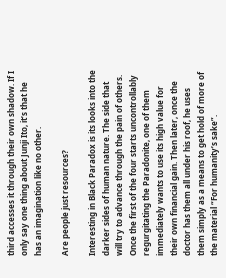third accesses it through their own shadow. If I only say one thing about Junji Ito, it’s that he has an imagination like no other.

Are people just resources?

Interesting in Black Paradox is its looks into the darker sides of human nature. The side that will try to advance through the pain of others. Once the first of the four starts uncontrollably regurgitating the Paradonite, one of them immediately wants to use its high value for their own financial gain. Then later, once the doctor has them all under his roof, he uses them simply as a means to get hold of more of the material “For humanity’s sake”.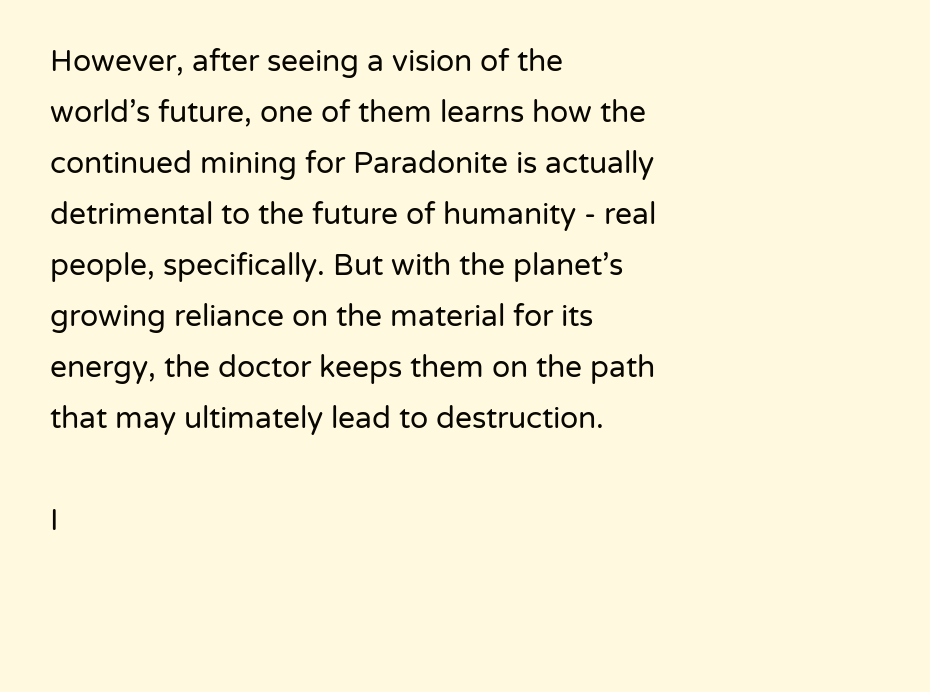However, after seeing a vision of the world’s future, one of them learns how the continued mining for Paradonite is actually detrimental to the future of humanity - real people, specifically. But with the planet’s growing reliance on the material for its energy, the doctor keeps them on the path that may ultimately lead to destruction.

I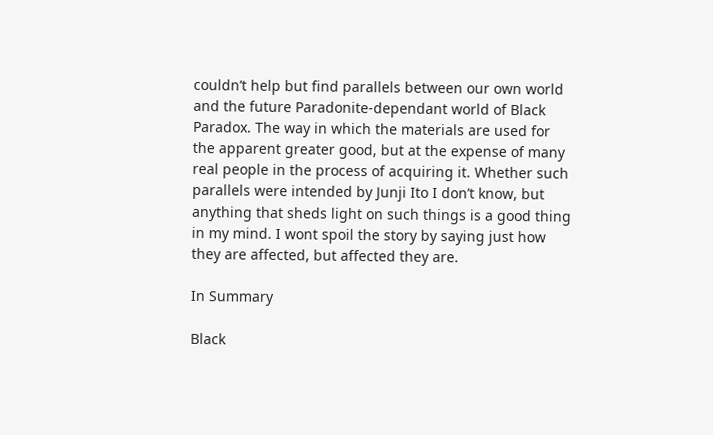couldn’t help but find parallels between our own world and the future Paradonite-dependant world of Black Paradox. The way in which the materials are used for the apparent greater good, but at the expense of many real people in the process of acquiring it. Whether such parallels were intended by Junji Ito I don’t know, but anything that sheds light on such things is a good thing in my mind. I wont spoil the story by saying just how they are affected, but affected they are.

In Summary

Black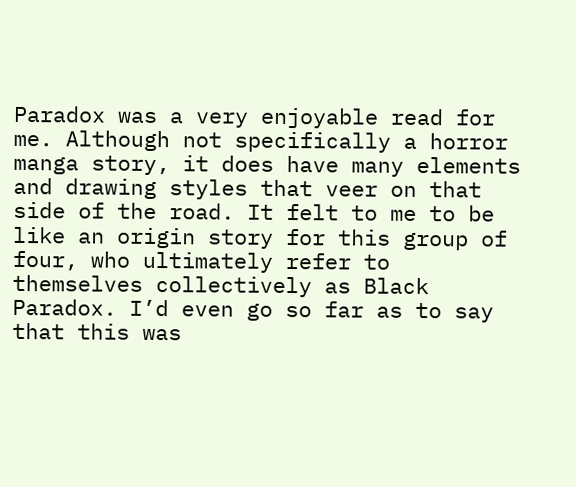Paradox was a very enjoyable read for me. Although not specifically a horror manga story, it does have many elements and drawing styles that veer on that side of the road. It felt to me to be like an origin story for this group of four, who ultimately refer to themselves collectively as Black Paradox. I’d even go so far as to say that this was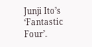Junji Ito’s ‘Fantastic Four’.